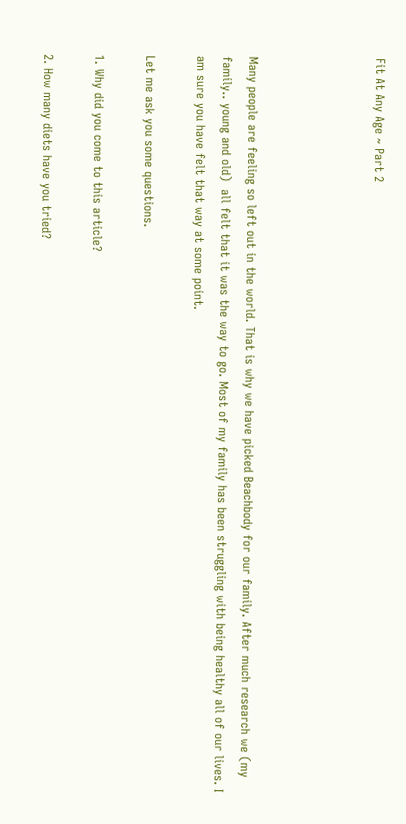Fit At Any Age ~ Part 2




Many people are feeling so left out in the world. That is why we have picked Beachbody for our family. After much research we (my family.. young and old)  all felt that it was the way to go. Most of my family has been struggling with being healthy all of our lives. I am sure you have felt that way at some point.

Let me ask you some questions.

1. Why did you come to this article?

2. How many diets have you tried?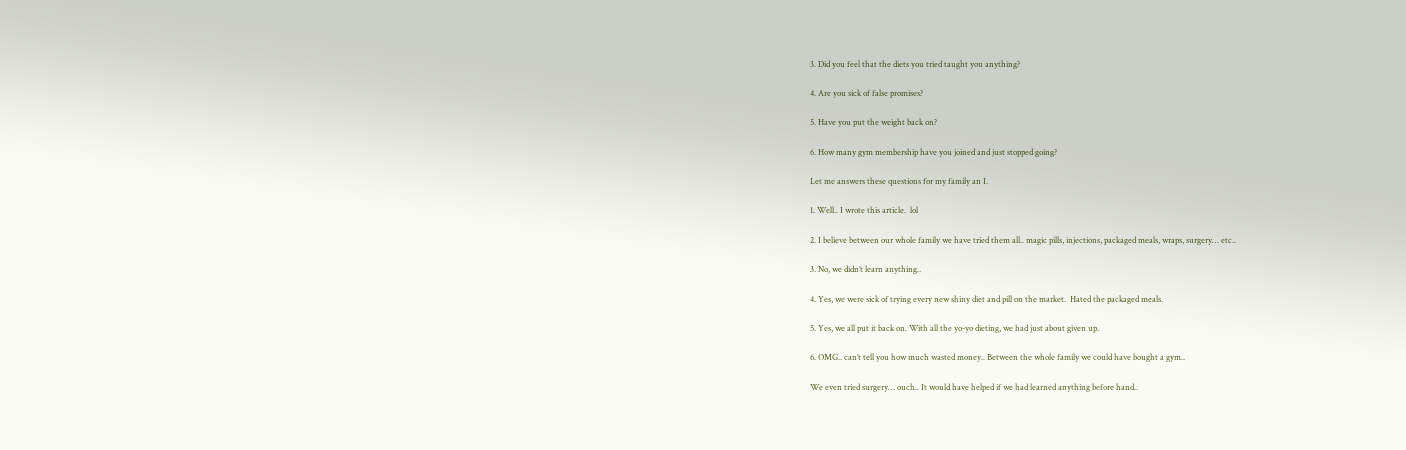3. Did you feel that the diets you tried taught you anything?

4. Are you sick of false promises?

5. Have you put the weight back on?

6. How many gym membership have you joined and just stopped going?

Let me answers these questions for my family an I.

1. Well.. I wrote this article.  lol

2. I believe between our whole family we have tried them all.. magic pills, injections, packaged meals, wraps, surgery… etc..

3. No, we didn’t learn anything..

4. Yes, we were sick of trying every new shiny diet and pill on the market.  Hated the packaged meals.

5. Yes, we all put it back on. With all the yo-yo dieting, we had just about given up.

6. OMG.. can’t tell you how much wasted money.. Between the whole family we could have bought a gym..

We even tried surgery… ouch.. It would have helped if we had learned anything before hand..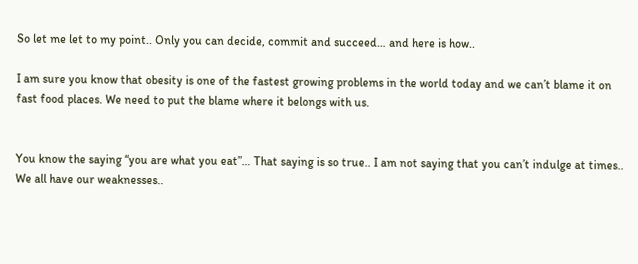So let me let to my point.. Only you can decide, commit and succeed… and here is how..

I am sure you know that obesity is one of the fastest growing problems in the world today and we can’t blame it on fast food places. We need to put the blame where it belongs with us.


You know the saying “you are what you eat”… That saying is so true.. I am not saying that you can’t indulge at times.. We all have our weaknesses..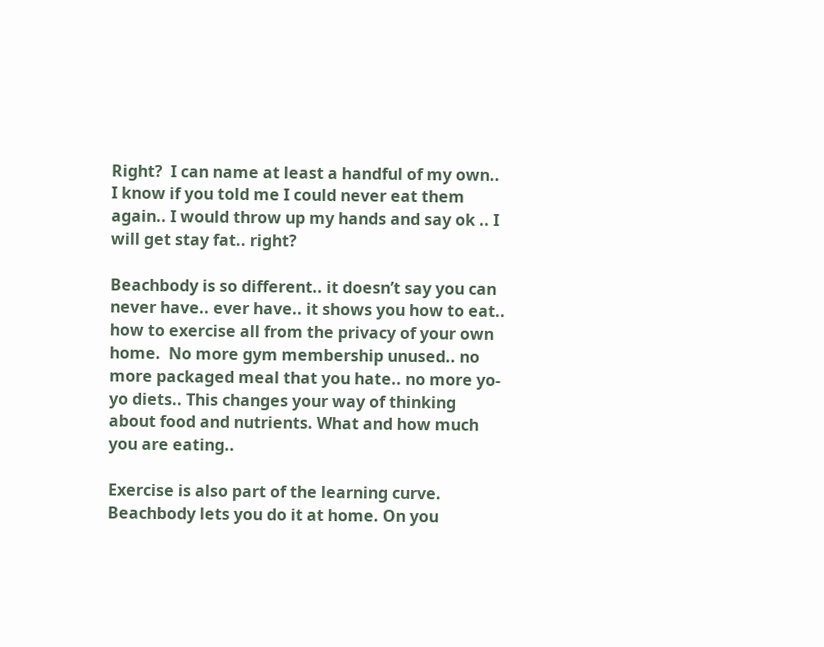Right?  I can name at least a handful of my own.. I know if you told me I could never eat them again.. I would throw up my hands and say ok .. I will get stay fat.. right?

Beachbody is so different.. it doesn’t say you can never have.. ever have.. it shows you how to eat.. how to exercise all from the privacy of your own home.  No more gym membership unused.. no more packaged meal that you hate.. no more yo-yo diets.. This changes your way of thinking about food and nutrients. What and how much you are eating..

Exercise is also part of the learning curve. Beachbody lets you do it at home. On you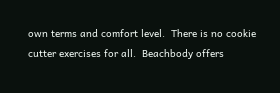own terms and comfort level.  There is no cookie cutter exercises for all.  Beachbody offers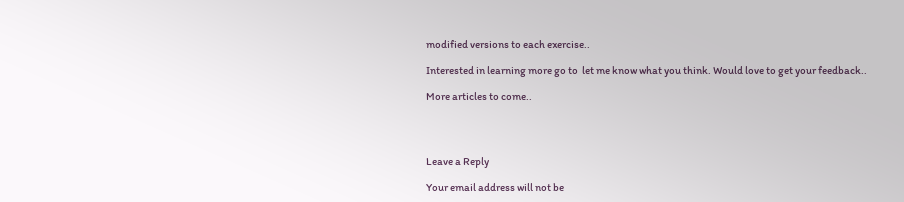modified versions to each exercise..

Interested in learning more go to  let me know what you think. Would love to get your feedback..

More articles to come..




Leave a Reply

Your email address will not be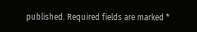published. Required fields are marked *